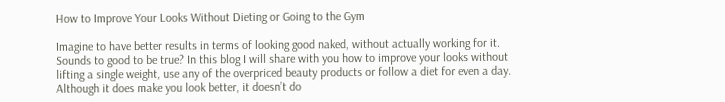How to Improve Your Looks Without Dieting or Going to the Gym

Imagine to have better results in terms of looking good naked, without actually working for it. Sounds to good to be true? In this blog I will share with you how to improve your looks without lifting a single weight, use any of the overpriced beauty products or follow a diet for even a day. Although it does make you look better, it doesn’t do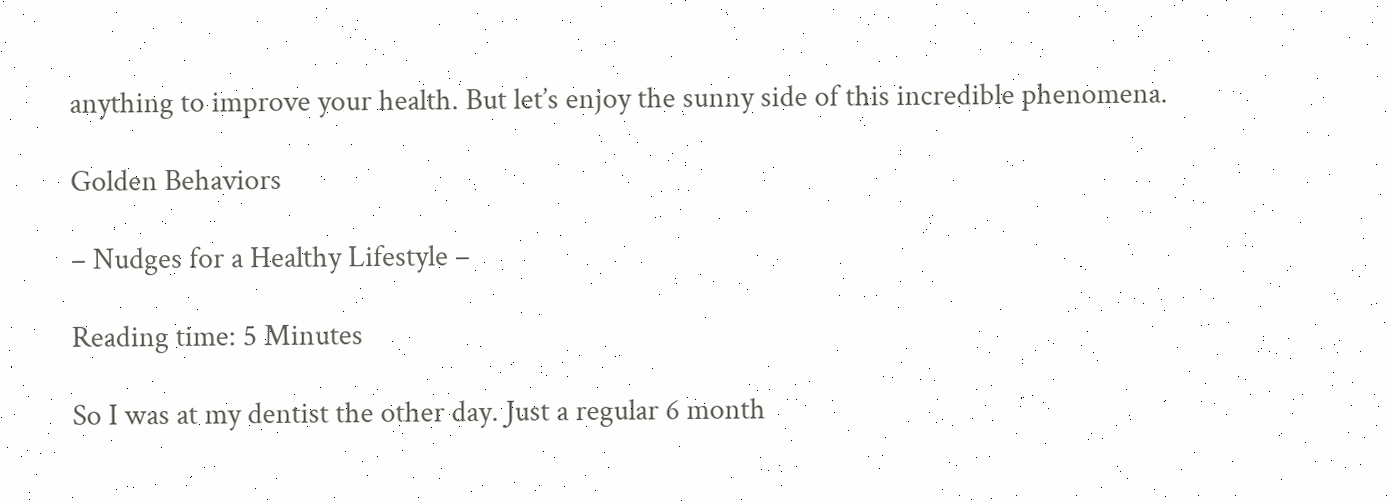anything to improve your health. But let’s enjoy the sunny side of this incredible phenomena.

Golden Behaviors

– Nudges for a Healthy Lifestyle –

Reading time: 5 Minutes

So I was at my dentist the other day. Just a regular 6 month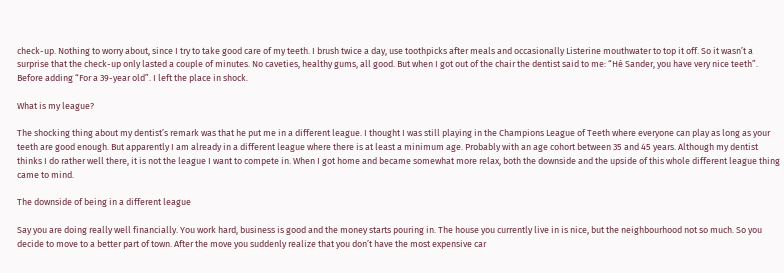check-up. Nothing to worry about, since I try to take good care of my teeth. I brush twice a day, use toothpicks after meals and occasionally Listerine mouthwater to top it off. So it wasn’t a surprise that the check-up only lasted a couple of minutes. No caveties, healthy gums, all good. But when I got out of the chair the dentist said to me: “Hé Sander, you have very nice teeth”. Before adding “For a 39-year old”. I left the place in shock.

What is my league?

The shocking thing about my dentist’s remark was that he put me in a different league. I thought I was still playing in the Champions League of Teeth where everyone can play as long as your teeth are good enough. But apparently I am already in a different league where there is at least a minimum age. Probably with an age cohort between 35 and 45 years. Although my dentist thinks I do rather well there, it is not the league I want to compete in. When I got home and became somewhat more relax, both the downside and the upside of this whole different league thing came to mind.

The downside of being in a different league

Say you are doing really well financially. You work hard, business is good and the money starts pouring in. The house you currently live in is nice, but the neighbourhood not so much. So you decide to move to a better part of town. After the move you suddenly realize that you don’t have the most expensive car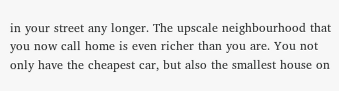in your street any longer. The upscale neighbourhood that you now call home is even richer than you are. You not only have the cheapest car, but also the smallest house on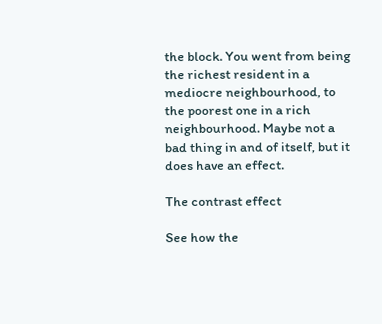the block. You went from being the richest resident in a mediocre neighbourhood, to the poorest one in a rich neighbourhood. Maybe not a bad thing in and of itself, but it does have an effect.

The contrast effect

See how the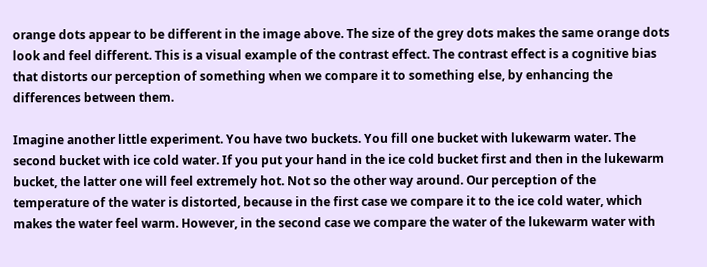orange dots appear to be different in the image above. The size of the grey dots makes the same orange dots look and feel different. This is a visual example of the contrast effect. The contrast effect is a cognitive bias that distorts our perception of something when we compare it to something else, by enhancing the differences between them.

Imagine another little experiment. You have two buckets. You fill one bucket with lukewarm water. The second bucket with ice cold water. If you put your hand in the ice cold bucket first and then in the lukewarm bucket, the latter one will feel extremely hot. Not so the other way around. Our perception of the temperature of the water is distorted, because in the first case we compare it to the ice cold water, which makes the water feel warm. However, in the second case we compare the water of the lukewarm water with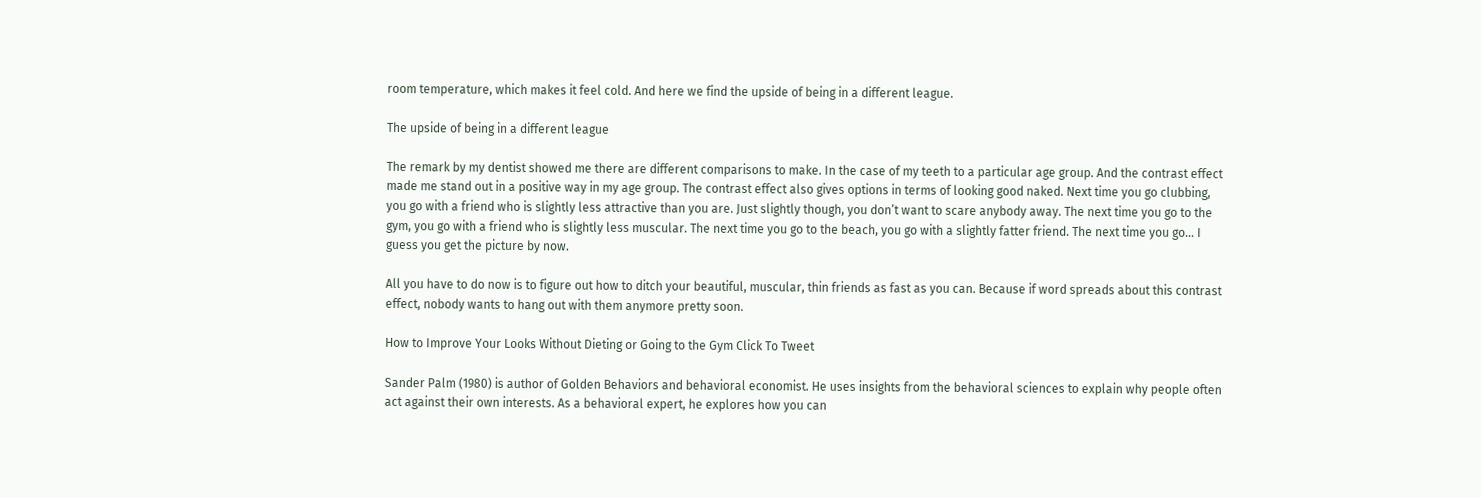room temperature, which makes it feel cold. And here we find the upside of being in a different league.

The upside of being in a different league

The remark by my dentist showed me there are different comparisons to make. In the case of my teeth to a particular age group. And the contrast effect made me stand out in a positive way in my age group. The contrast effect also gives options in terms of looking good naked. Next time you go clubbing, you go with a friend who is slightly less attractive than you are. Just slightly though, you don’t want to scare anybody away. The next time you go to the gym, you go with a friend who is slightly less muscular. The next time you go to the beach, you go with a slightly fatter friend. The next time you go… I guess you get the picture by now.

All you have to do now is to figure out how to ditch your beautiful, muscular, thin friends as fast as you can. Because if word spreads about this contrast effect, nobody wants to hang out with them anymore pretty soon.

How to Improve Your Looks Without Dieting or Going to the Gym Click To Tweet

Sander Palm (1980) is author of Golden Behaviors and behavioral economist. He uses insights from the behavioral sciences to explain why people often act against their own interests. As a behavioral expert, he explores how you can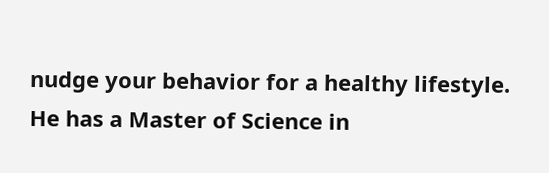nudge your behavior for a healthy lifestyle. He has a Master of Science in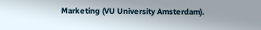Marketing (VU University Amsterdam).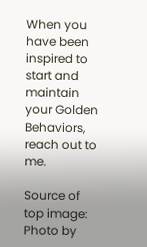When you have been inspired to start and maintain your Golden Behaviors, reach out to me.

Source of top image: Photo by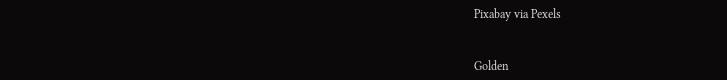Pixabay via Pexels


Golden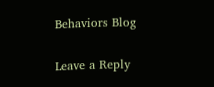Behaviors Blog

Leave a Reply